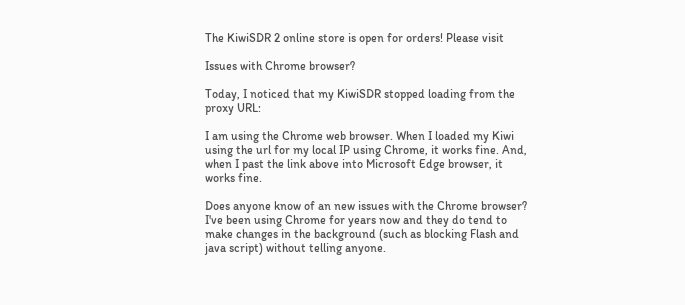The KiwiSDR 2 online store is open for orders! Please visit

Issues with Chrome browser?

Today, I noticed that my KiwiSDR stopped loading from the proxy URL:

I am using the Chrome web browser. When I loaded my Kiwi using the url for my local IP using Chrome, it works fine. And, when I past the link above into Microsoft Edge browser, it works fine.

Does anyone know of an new issues with the Chrome browser? I've been using Chrome for years now and they do tend to make changes in the background (such as blocking Flash and java script) without telling anyone.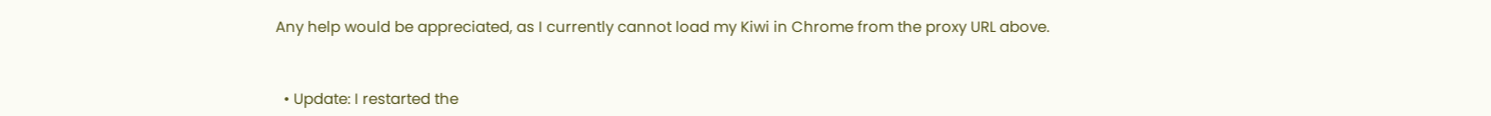Any help would be appreciated, as I currently cannot load my Kiwi in Chrome from the proxy URL above.


  • Update: I restarted the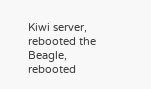Kiwi server, rebooted the Beagle, rebooted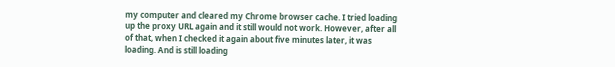my computer and cleared my Chrome browser cache. I tried loading up the proxy URL again and it still would not work. However, after all of that, when I checked it again about five minutes later, it was loading. And is still loading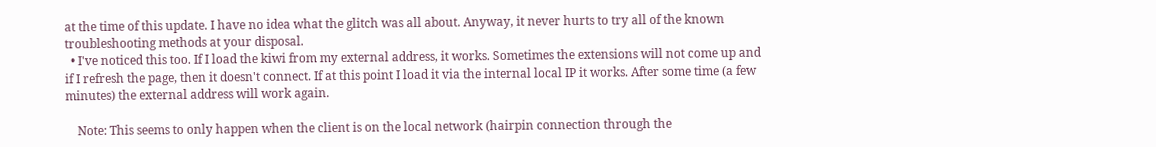at the time of this update. I have no idea what the glitch was all about. Anyway, it never hurts to try all of the known troubleshooting methods at your disposal.
  • I've noticed this too. If I load the kiwi from my external address, it works. Sometimes the extensions will not come up and if I refresh the page, then it doesn't connect. If at this point I load it via the internal local IP it works. After some time (a few minutes) the external address will work again.

    Note: This seems to only happen when the client is on the local network (hairpin connection through the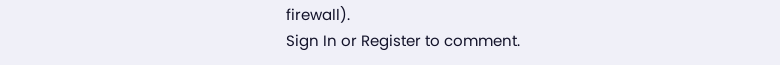firewall).
Sign In or Register to comment.